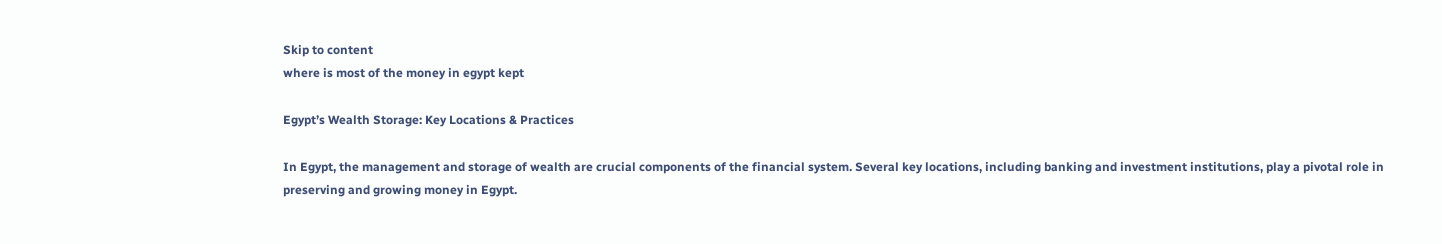Skip to content
where is most of the money in egypt kept

Egypt’s Wealth Storage: Key Locations & Practices

In Egypt, the management and storage of wealth are crucial components of the financial system. Several key locations, including banking and investment institutions, play a pivotal role in preserving and growing money in Egypt.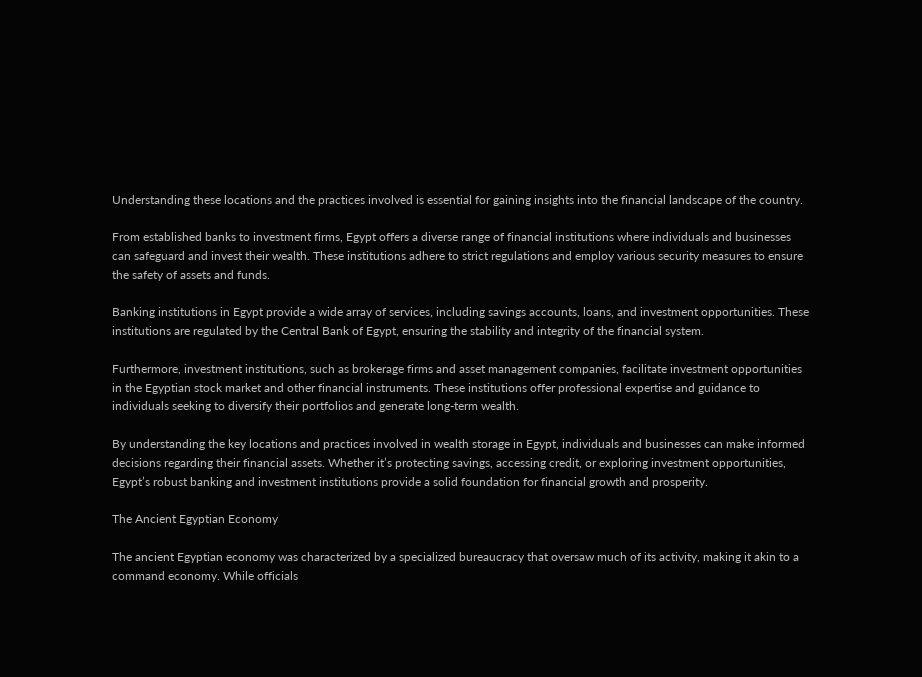Understanding these locations and the practices involved is essential for gaining insights into the financial landscape of the country.

From established banks to investment firms, Egypt offers a diverse range of financial institutions where individuals and businesses can safeguard and invest their wealth. These institutions adhere to strict regulations and employ various security measures to ensure the safety of assets and funds.

Banking institutions in Egypt provide a wide array of services, including savings accounts, loans, and investment opportunities. These institutions are regulated by the Central Bank of Egypt, ensuring the stability and integrity of the financial system.

Furthermore, investment institutions, such as brokerage firms and asset management companies, facilitate investment opportunities in the Egyptian stock market and other financial instruments. These institutions offer professional expertise and guidance to individuals seeking to diversify their portfolios and generate long-term wealth.

By understanding the key locations and practices involved in wealth storage in Egypt, individuals and businesses can make informed decisions regarding their financial assets. Whether it’s protecting savings, accessing credit, or exploring investment opportunities, Egypt’s robust banking and investment institutions provide a solid foundation for financial growth and prosperity.

The Ancient Egyptian Economy

The ancient Egyptian economy was characterized by a specialized bureaucracy that oversaw much of its activity, making it akin to a command economy. While officials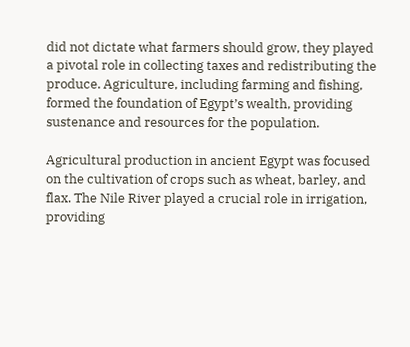did not dictate what farmers should grow, they played a pivotal role in collecting taxes and redistributing the produce. Agriculture, including farming and fishing, formed the foundation of Egypt’s wealth, providing sustenance and resources for the population.

Agricultural production in ancient Egypt was focused on the cultivation of crops such as wheat, barley, and flax. The Nile River played a crucial role in irrigation, providing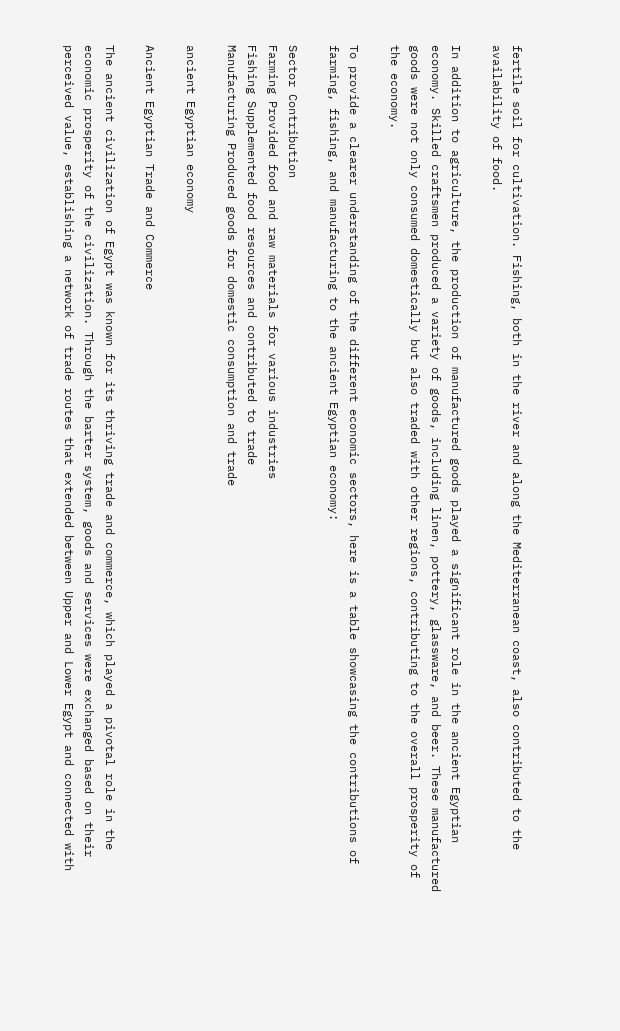fertile soil for cultivation. Fishing, both in the river and along the Mediterranean coast, also contributed to the availability of food.

In addition to agriculture, the production of manufactured goods played a significant role in the ancient Egyptian economy. Skilled craftsmen produced a variety of goods, including linen, pottery, glassware, and beer. These manufactured goods were not only consumed domestically but also traded with other regions, contributing to the overall prosperity of the economy.

To provide a clearer understanding of the different economic sectors, here is a table showcasing the contributions of farming, fishing, and manufacturing to the ancient Egyptian economy:

Sector Contribution
Farming Provided food and raw materials for various industries
Fishing Supplemented food resources and contributed to trade
Manufacturing Produced goods for domestic consumption and trade

ancient Egyptian economy

Ancient Egyptian Trade and Commerce

The ancient civilization of Egypt was known for its thriving trade and commerce, which played a pivotal role in the economic prosperity of the civilization. Through the barter system, goods and services were exchanged based on their perceived value, establishing a network of trade routes that extended between Upper and Lower Egypt and connected with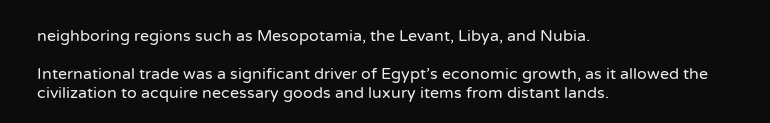neighboring regions such as Mesopotamia, the Levant, Libya, and Nubia.

International trade was a significant driver of Egypt’s economic growth, as it allowed the civilization to acquire necessary goods and luxury items from distant lands.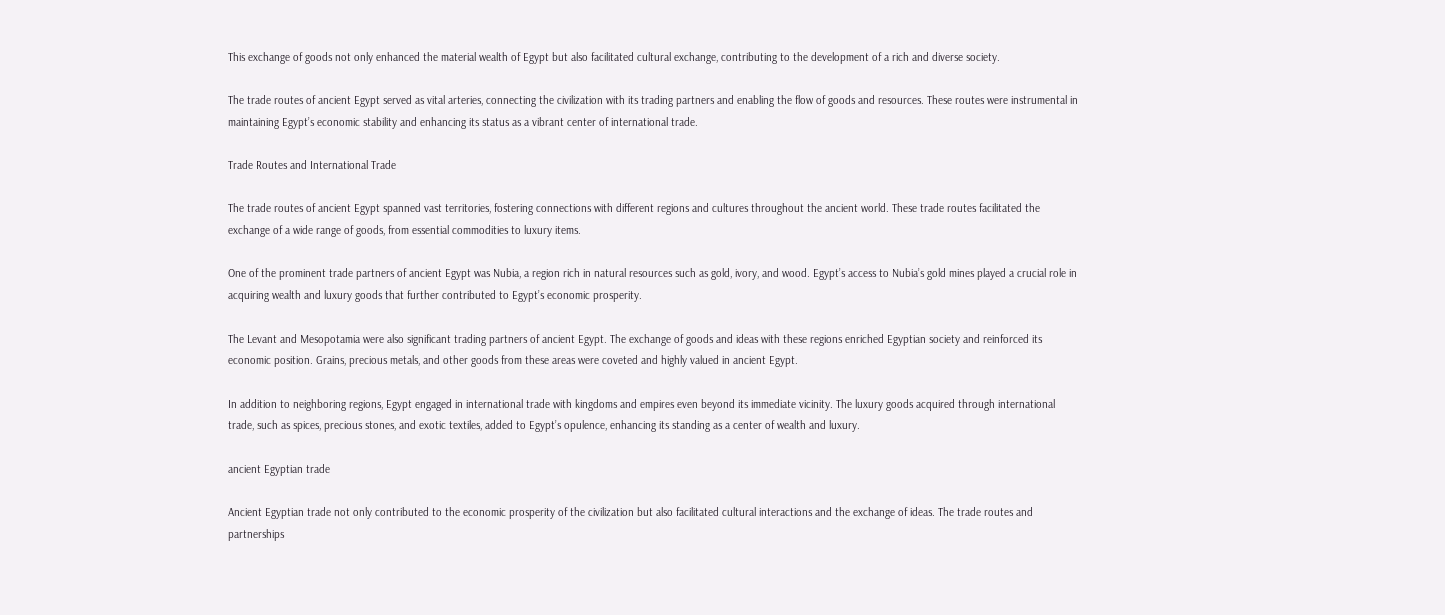This exchange of goods not only enhanced the material wealth of Egypt but also facilitated cultural exchange, contributing to the development of a rich and diverse society.

The trade routes of ancient Egypt served as vital arteries, connecting the civilization with its trading partners and enabling the flow of goods and resources. These routes were instrumental in maintaining Egypt’s economic stability and enhancing its status as a vibrant center of international trade.

Trade Routes and International Trade

The trade routes of ancient Egypt spanned vast territories, fostering connections with different regions and cultures throughout the ancient world. These trade routes facilitated the exchange of a wide range of goods, from essential commodities to luxury items.

One of the prominent trade partners of ancient Egypt was Nubia, a region rich in natural resources such as gold, ivory, and wood. Egypt’s access to Nubia’s gold mines played a crucial role in acquiring wealth and luxury goods that further contributed to Egypt’s economic prosperity.

The Levant and Mesopotamia were also significant trading partners of ancient Egypt. The exchange of goods and ideas with these regions enriched Egyptian society and reinforced its economic position. Grains, precious metals, and other goods from these areas were coveted and highly valued in ancient Egypt.

In addition to neighboring regions, Egypt engaged in international trade with kingdoms and empires even beyond its immediate vicinity. The luxury goods acquired through international trade, such as spices, precious stones, and exotic textiles, added to Egypt’s opulence, enhancing its standing as a center of wealth and luxury.

ancient Egyptian trade

Ancient Egyptian trade not only contributed to the economic prosperity of the civilization but also facilitated cultural interactions and the exchange of ideas. The trade routes and partnerships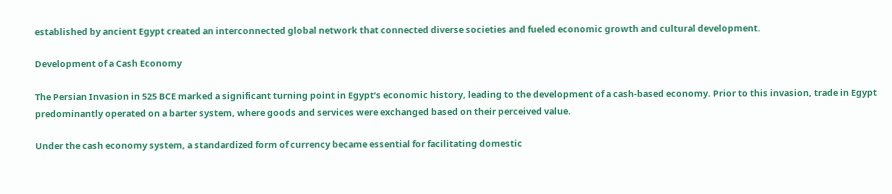established by ancient Egypt created an interconnected global network that connected diverse societies and fueled economic growth and cultural development.

Development of a Cash Economy

The Persian Invasion in 525 BCE marked a significant turning point in Egypt’s economic history, leading to the development of a cash-based economy. Prior to this invasion, trade in Egypt predominantly operated on a barter system, where goods and services were exchanged based on their perceived value.

Under the cash economy system, a standardized form of currency became essential for facilitating domestic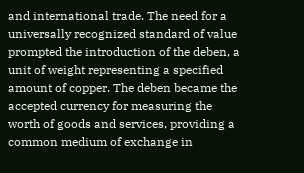and international trade. The need for a universally recognized standard of value prompted the introduction of the deben, a unit of weight representing a specified amount of copper. The deben became the accepted currency for measuring the worth of goods and services, providing a common medium of exchange in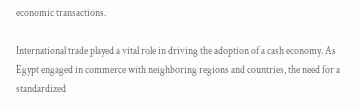economic transactions.

International trade played a vital role in driving the adoption of a cash economy. As Egypt engaged in commerce with neighboring regions and countries, the need for a standardized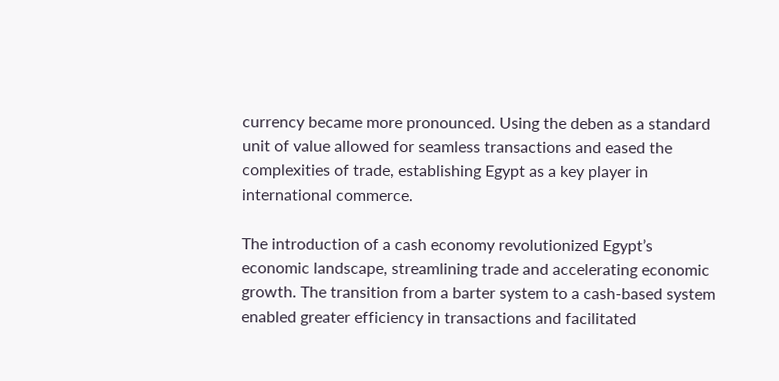currency became more pronounced. Using the deben as a standard unit of value allowed for seamless transactions and eased the complexities of trade, establishing Egypt as a key player in international commerce.

The introduction of a cash economy revolutionized Egypt’s economic landscape, streamlining trade and accelerating economic growth. The transition from a barter system to a cash-based system enabled greater efficiency in transactions and facilitated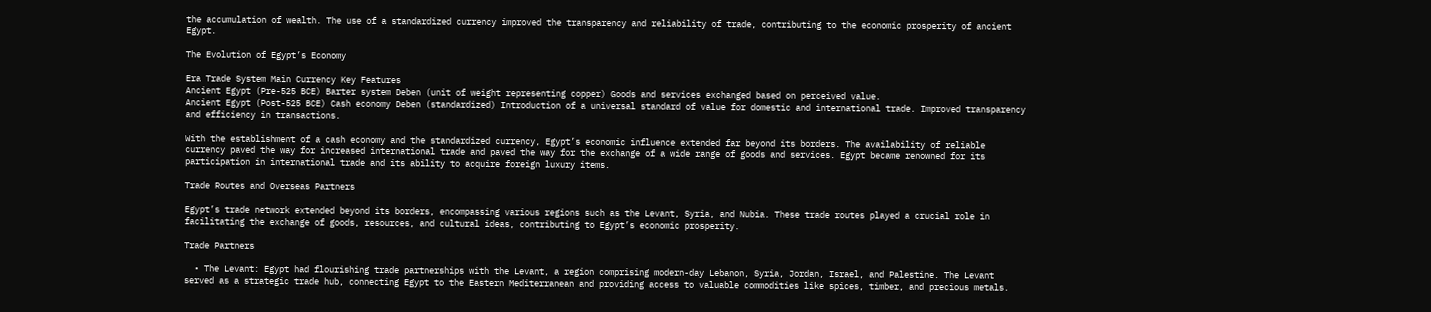the accumulation of wealth. The use of a standardized currency improved the transparency and reliability of trade, contributing to the economic prosperity of ancient Egypt.

The Evolution of Egypt’s Economy

Era Trade System Main Currency Key Features
Ancient Egypt (Pre-525 BCE) Barter system Deben (unit of weight representing copper) Goods and services exchanged based on perceived value.
Ancient Egypt (Post-525 BCE) Cash economy Deben (standardized) Introduction of a universal standard of value for domestic and international trade. Improved transparency and efficiency in transactions.

With the establishment of a cash economy and the standardized currency, Egypt’s economic influence extended far beyond its borders. The availability of reliable currency paved the way for increased international trade and paved the way for the exchange of a wide range of goods and services. Egypt became renowned for its participation in international trade and its ability to acquire foreign luxury items.

Trade Routes and Overseas Partners

Egypt’s trade network extended beyond its borders, encompassing various regions such as the Levant, Syria, and Nubia. These trade routes played a crucial role in facilitating the exchange of goods, resources, and cultural ideas, contributing to Egypt’s economic prosperity.

Trade Partners

  • The Levant: Egypt had flourishing trade partnerships with the Levant, a region comprising modern-day Lebanon, Syria, Jordan, Israel, and Palestine. The Levant served as a strategic trade hub, connecting Egypt to the Eastern Mediterranean and providing access to valuable commodities like spices, timber, and precious metals.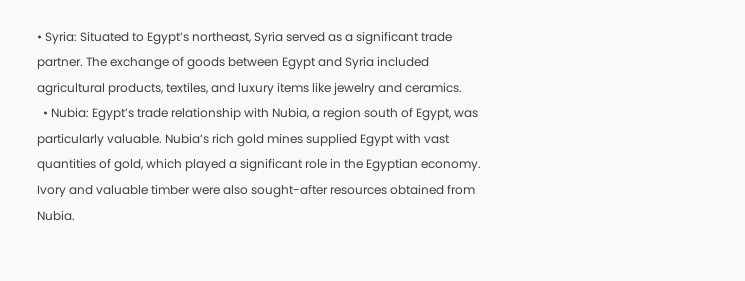• Syria: Situated to Egypt’s northeast, Syria served as a significant trade partner. The exchange of goods between Egypt and Syria included agricultural products, textiles, and luxury items like jewelry and ceramics.
  • Nubia: Egypt’s trade relationship with Nubia, a region south of Egypt, was particularly valuable. Nubia’s rich gold mines supplied Egypt with vast quantities of gold, which played a significant role in the Egyptian economy. Ivory and valuable timber were also sought-after resources obtained from Nubia.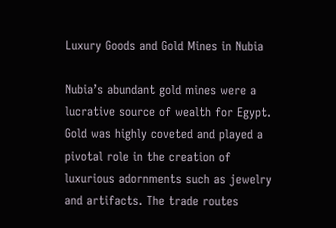Luxury Goods and Gold Mines in Nubia

Nubia’s abundant gold mines were a lucrative source of wealth for Egypt. Gold was highly coveted and played a pivotal role in the creation of luxurious adornments such as jewelry and artifacts. The trade routes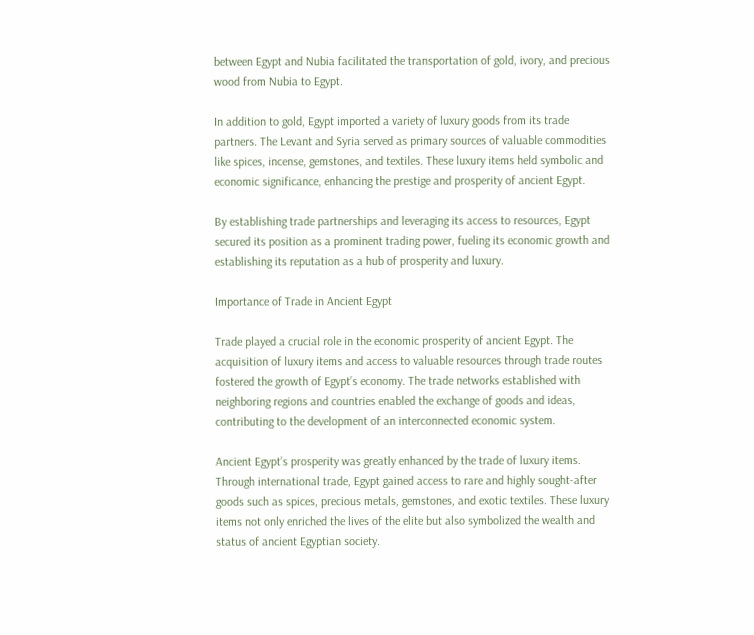between Egypt and Nubia facilitated the transportation of gold, ivory, and precious wood from Nubia to Egypt.

In addition to gold, Egypt imported a variety of luxury goods from its trade partners. The Levant and Syria served as primary sources of valuable commodities like spices, incense, gemstones, and textiles. These luxury items held symbolic and economic significance, enhancing the prestige and prosperity of ancient Egypt.

By establishing trade partnerships and leveraging its access to resources, Egypt secured its position as a prominent trading power, fueling its economic growth and establishing its reputation as a hub of prosperity and luxury.

Importance of Trade in Ancient Egypt

Trade played a crucial role in the economic prosperity of ancient Egypt. The acquisition of luxury items and access to valuable resources through trade routes fostered the growth of Egypt’s economy. The trade networks established with neighboring regions and countries enabled the exchange of goods and ideas, contributing to the development of an interconnected economic system.

Ancient Egypt’s prosperity was greatly enhanced by the trade of luxury items. Through international trade, Egypt gained access to rare and highly sought-after goods such as spices, precious metals, gemstones, and exotic textiles. These luxury items not only enriched the lives of the elite but also symbolized the wealth and status of ancient Egyptian society.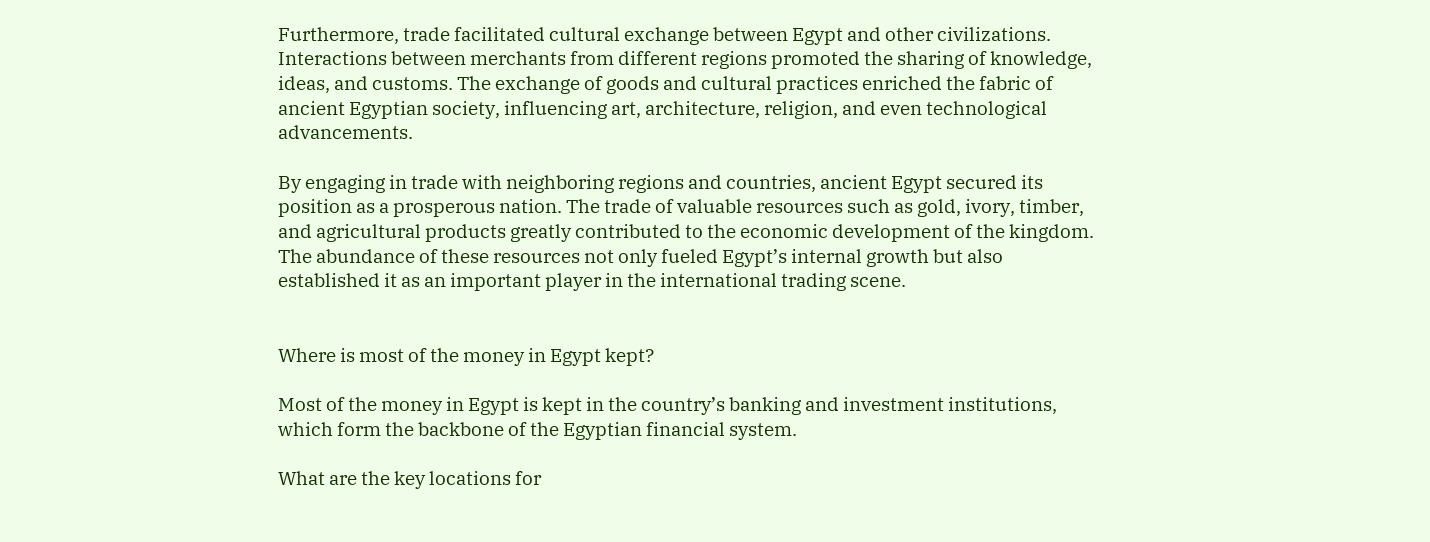Furthermore, trade facilitated cultural exchange between Egypt and other civilizations. Interactions between merchants from different regions promoted the sharing of knowledge, ideas, and customs. The exchange of goods and cultural practices enriched the fabric of ancient Egyptian society, influencing art, architecture, religion, and even technological advancements.

By engaging in trade with neighboring regions and countries, ancient Egypt secured its position as a prosperous nation. The trade of valuable resources such as gold, ivory, timber, and agricultural products greatly contributed to the economic development of the kingdom. The abundance of these resources not only fueled Egypt’s internal growth but also established it as an important player in the international trading scene.


Where is most of the money in Egypt kept?

Most of the money in Egypt is kept in the country’s banking and investment institutions, which form the backbone of the Egyptian financial system.

What are the key locations for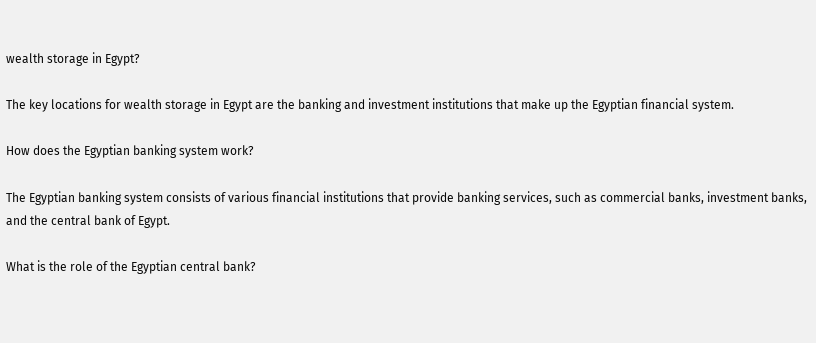wealth storage in Egypt?

The key locations for wealth storage in Egypt are the banking and investment institutions that make up the Egyptian financial system.

How does the Egyptian banking system work?

The Egyptian banking system consists of various financial institutions that provide banking services, such as commercial banks, investment banks, and the central bank of Egypt.

What is the role of the Egyptian central bank?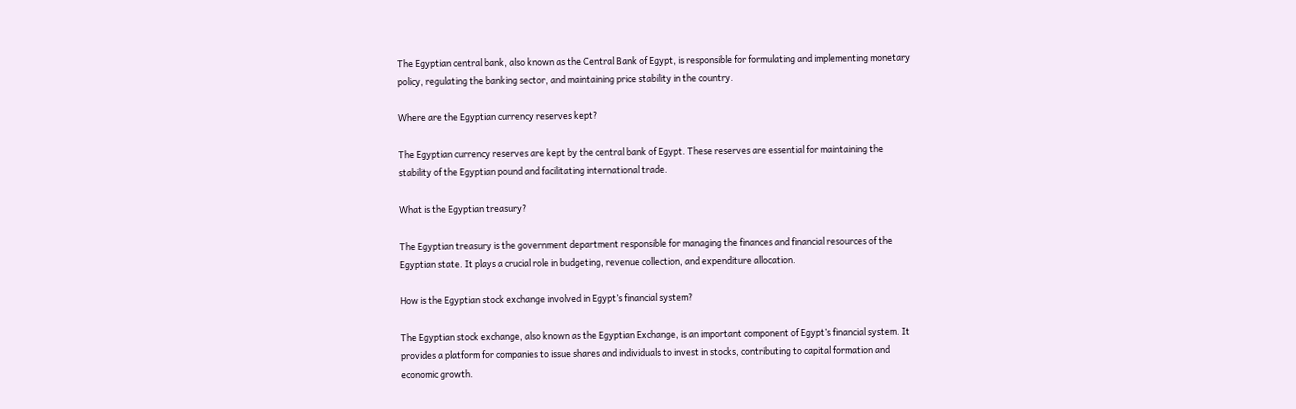The Egyptian central bank, also known as the Central Bank of Egypt, is responsible for formulating and implementing monetary policy, regulating the banking sector, and maintaining price stability in the country.

Where are the Egyptian currency reserves kept?

The Egyptian currency reserves are kept by the central bank of Egypt. These reserves are essential for maintaining the stability of the Egyptian pound and facilitating international trade.

What is the Egyptian treasury?

The Egyptian treasury is the government department responsible for managing the finances and financial resources of the Egyptian state. It plays a crucial role in budgeting, revenue collection, and expenditure allocation.

How is the Egyptian stock exchange involved in Egypt’s financial system?

The Egyptian stock exchange, also known as the Egyptian Exchange, is an important component of Egypt’s financial system. It provides a platform for companies to issue shares and individuals to invest in stocks, contributing to capital formation and economic growth.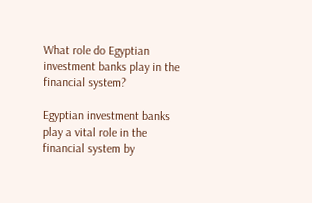What role do Egyptian investment banks play in the financial system?

Egyptian investment banks play a vital role in the financial system by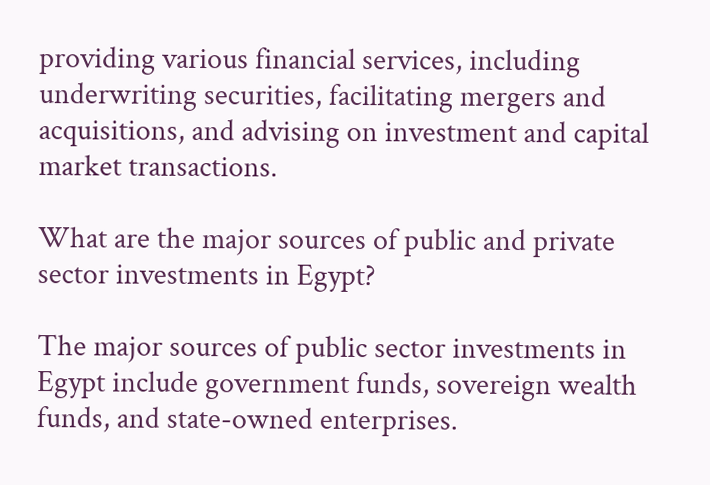providing various financial services, including underwriting securities, facilitating mergers and acquisitions, and advising on investment and capital market transactions.

What are the major sources of public and private sector investments in Egypt?

The major sources of public sector investments in Egypt include government funds, sovereign wealth funds, and state-owned enterprises.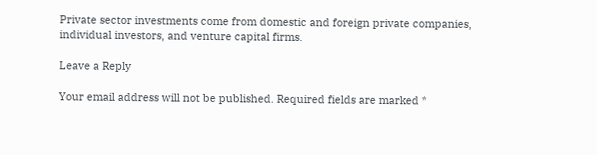Private sector investments come from domestic and foreign private companies, individual investors, and venture capital firms.

Leave a Reply

Your email address will not be published. Required fields are marked *